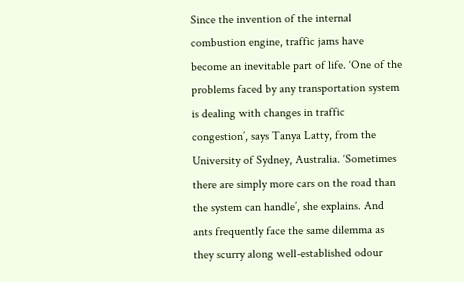Since the invention of the internal combustion engine, traffic jams have become an inevitable part of life. ‘One of the problems faced by any transportation system is dealing with changes in traffic congestion’, says Tanya Latty, from the University of Sydney, Australia. ‘Sometimes there are simply more cars on the road than the system can handle’, she explains. And ants frequently face the same dilemma as they scurry along well-established odour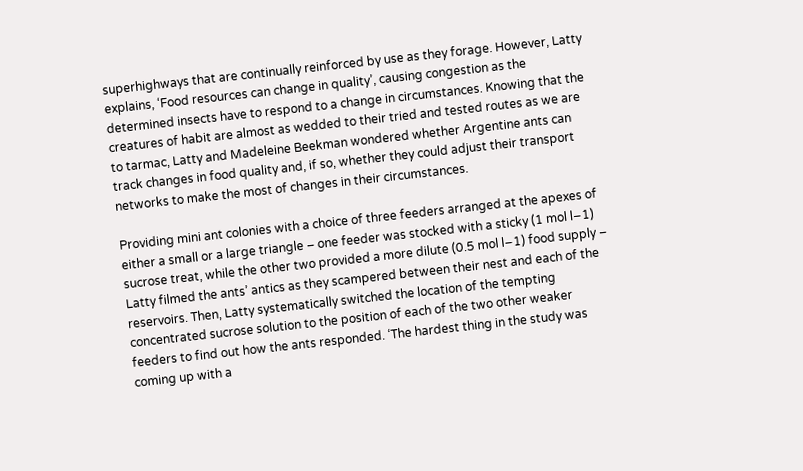superhighways that are continually reinforced by use as they forage. However, Latty explains, ‘Food resources can change in quality’, causing congestion as the determined insects have to respond to a change in circumstances. Knowing that the creatures of habit are almost as wedded to their tried and tested routes as we are to tarmac, Latty and Madeleine Beekman wondered whether Argentine ants can track changes in food quality and, if so, whether they could adjust their transport networks to make the most of changes in their circumstances.

Providing mini ant colonies with a choice of three feeders arranged at the apexes of either a small or a large triangle – one feeder was stocked with a sticky (1 mol l−1) sucrose treat, while the other two provided a more dilute (0.5 mol l−1) food supply – Latty filmed the ants’ antics as they scampered between their nest and each of the reservoirs. Then, Latty systematically switched the location of the tempting concentrated sucrose solution to the position of each of the two other weaker feeders to find out how the ants responded. ‘The hardest thing in the study was coming up with a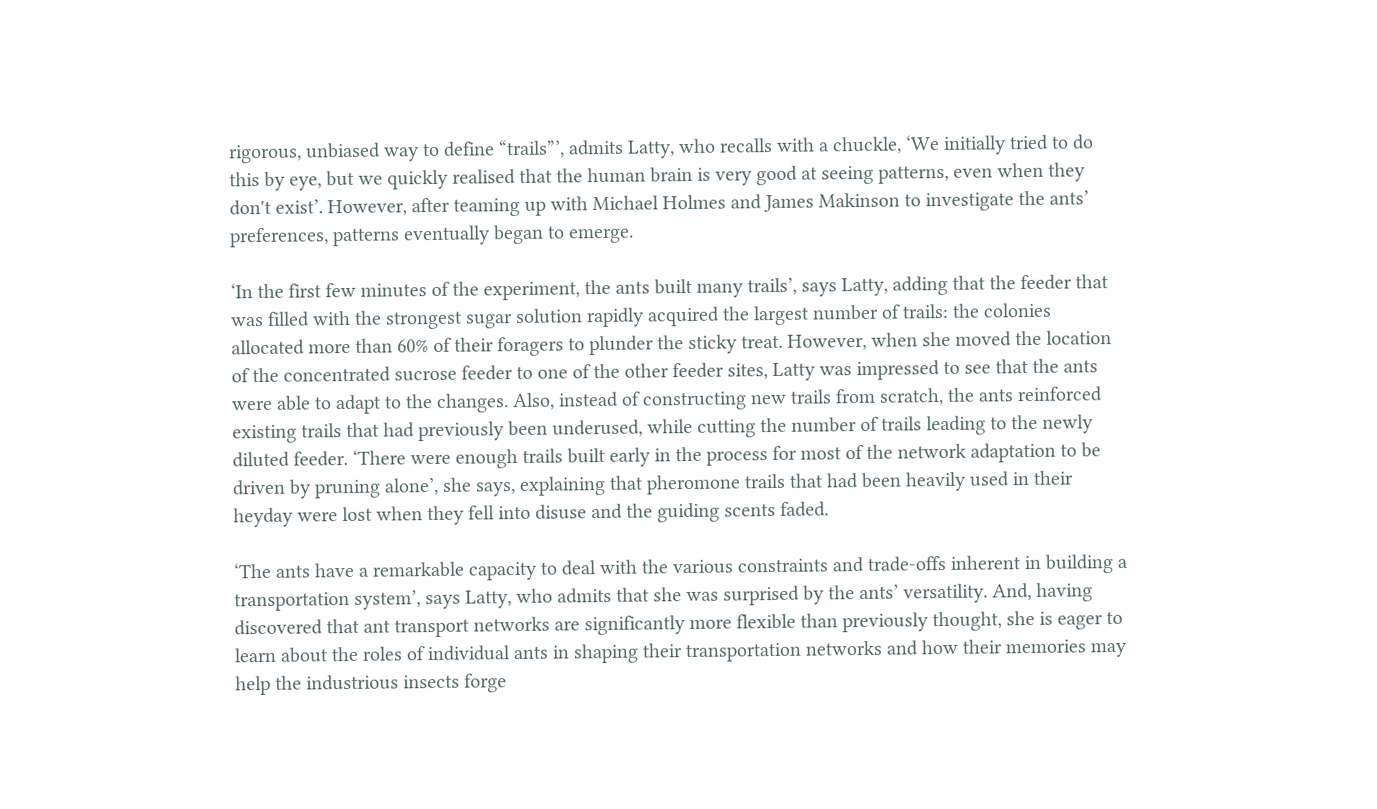rigorous, unbiased way to define “trails”’, admits Latty, who recalls with a chuckle, ‘We initially tried to do this by eye, but we quickly realised that the human brain is very good at seeing patterns, even when they don't exist’. However, after teaming up with Michael Holmes and James Makinson to investigate the ants’ preferences, patterns eventually began to emerge.

‘In the first few minutes of the experiment, the ants built many trails’, says Latty, adding that the feeder that was filled with the strongest sugar solution rapidly acquired the largest number of trails: the colonies allocated more than 60% of their foragers to plunder the sticky treat. However, when she moved the location of the concentrated sucrose feeder to one of the other feeder sites, Latty was impressed to see that the ants were able to adapt to the changes. Also, instead of constructing new trails from scratch, the ants reinforced existing trails that had previously been underused, while cutting the number of trails leading to the newly diluted feeder. ‘There were enough trails built early in the process for most of the network adaptation to be driven by pruning alone’, she says, explaining that pheromone trails that had been heavily used in their heyday were lost when they fell into disuse and the guiding scents faded.

‘The ants have a remarkable capacity to deal with the various constraints and trade-offs inherent in building a transportation system’, says Latty, who admits that she was surprised by the ants’ versatility. And, having discovered that ant transport networks are significantly more flexible than previously thought, she is eager to learn about the roles of individual ants in shaping their transportation networks and how their memories may help the industrious insects forge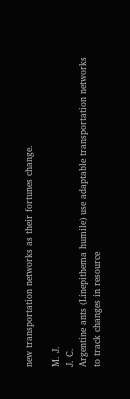new transportation networks as their fortunes change.

M. J.
J. C.
Argentine ants (Linepithema humile) use adaptable transportation networks to track changes in resource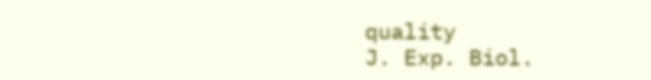quality
J. Exp. Biol.